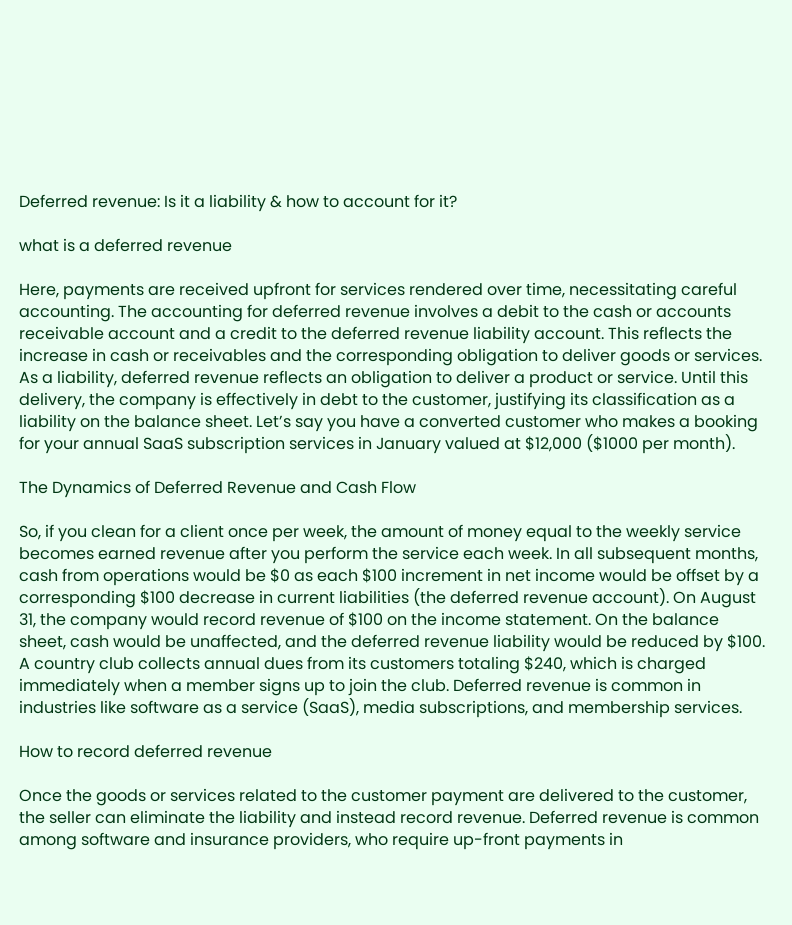Deferred revenue: Is it a liability & how to account for it?

what is a deferred revenue

Here, payments are received upfront for services rendered over time, necessitating careful accounting. The accounting for deferred revenue involves a debit to the cash or accounts receivable account and a credit to the deferred revenue liability account. This reflects the increase in cash or receivables and the corresponding obligation to deliver goods or services. As a liability, deferred revenue reflects an obligation to deliver a product or service. Until this delivery, the company is effectively in debt to the customer, justifying its classification as a liability on the balance sheet. Let’s say you have a converted customer who makes a booking for your annual SaaS subscription services in January valued at $12,000 ($1000 per month).

The Dynamics of Deferred Revenue and Cash Flow

So, if you clean for a client once per week, the amount of money equal to the weekly service becomes earned revenue after you perform the service each week. In all subsequent months, cash from operations would be $0 as each $100 increment in net income would be offset by a corresponding $100 decrease in current liabilities (the deferred revenue account). On August 31, the company would record revenue of $100 on the income statement. On the balance sheet, cash would be unaffected, and the deferred revenue liability would be reduced by $100. A country club collects annual dues from its customers totaling $240, which is charged immediately when a member signs up to join the club. Deferred revenue is common in industries like software as a service (SaaS), media subscriptions, and membership services.

How to record deferred revenue

Once the goods or services related to the customer payment are delivered to the customer, the seller can eliminate the liability and instead record revenue. Deferred revenue is common among software and insurance providers, who require up-front payments in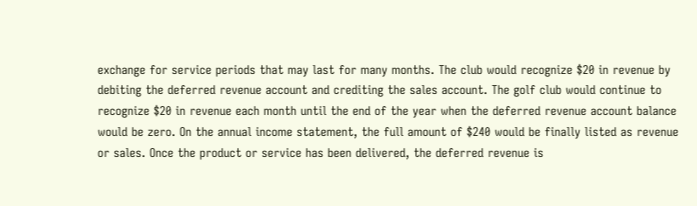exchange for service periods that may last for many months. The club would recognize $20 in revenue by debiting the deferred revenue account and crediting the sales account. The golf club would continue to recognize $20 in revenue each month until the end of the year when the deferred revenue account balance would be zero. On the annual income statement, the full amount of $240 would be finally listed as revenue or sales. Once the product or service has been delivered, the deferred revenue is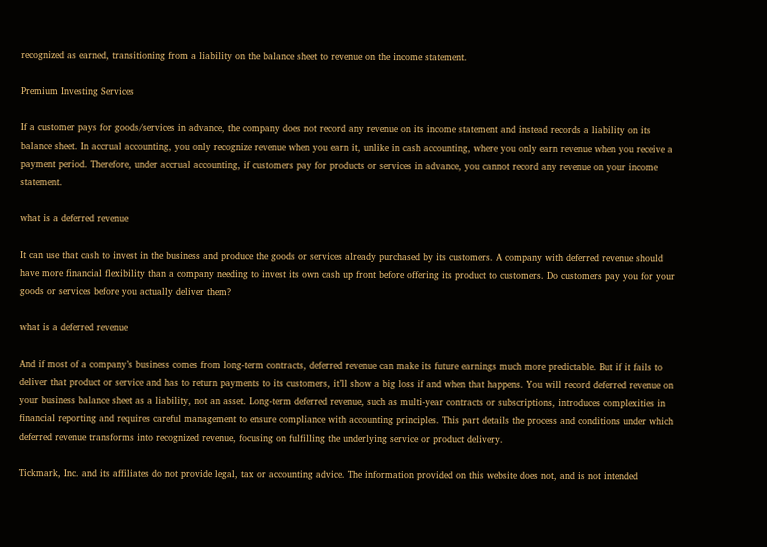recognized as earned, transitioning from a liability on the balance sheet to revenue on the income statement.

Premium Investing Services

If a customer pays for goods/services in advance, the company does not record any revenue on its income statement and instead records a liability on its balance sheet. In accrual accounting, you only recognize revenue when you earn it, unlike in cash accounting, where you only earn revenue when you receive a payment period. Therefore, under accrual accounting, if customers pay for products or services in advance, you cannot record any revenue on your income statement.

what is a deferred revenue

It can use that cash to invest in the business and produce the goods or services already purchased by its customers. A company with deferred revenue should have more financial flexibility than a company needing to invest its own cash up front before offering its product to customers. Do customers pay you for your goods or services before you actually deliver them?

what is a deferred revenue

And if most of a company’s business comes from long-term contracts, deferred revenue can make its future earnings much more predictable. But if it fails to deliver that product or service and has to return payments to its customers, it’ll show a big loss if and when that happens. You will record deferred revenue on your business balance sheet as a liability, not an asset. Long-term deferred revenue, such as multi-year contracts or subscriptions, introduces complexities in financial reporting and requires careful management to ensure compliance with accounting principles. This part details the process and conditions under which deferred revenue transforms into recognized revenue, focusing on fulfilling the underlying service or product delivery.

Tickmark, Inc. and its affiliates do not provide legal, tax or accounting advice. The information provided on this website does not, and is not intended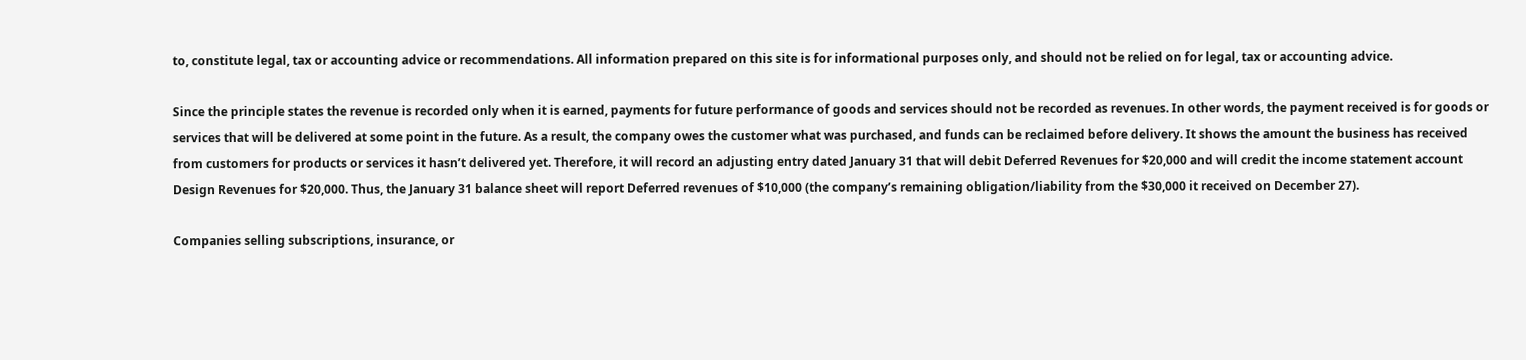to, constitute legal, tax or accounting advice or recommendations. All information prepared on this site is for informational purposes only, and should not be relied on for legal, tax or accounting advice.

Since the principle states the revenue is recorded only when it is earned, payments for future performance of goods and services should not be recorded as revenues. In other words, the payment received is for goods or services that will be delivered at some point in the future. As a result, the company owes the customer what was purchased, and funds can be reclaimed before delivery. It shows the amount the business has received from customers for products or services it hasn’t delivered yet. Therefore, it will record an adjusting entry dated January 31 that will debit Deferred Revenues for $20,000 and will credit the income statement account Design Revenues for $20,000. Thus, the January 31 balance sheet will report Deferred revenues of $10,000 (the company’s remaining obligation/liability from the $30,000 it received on December 27).

Companies selling subscriptions, insurance, or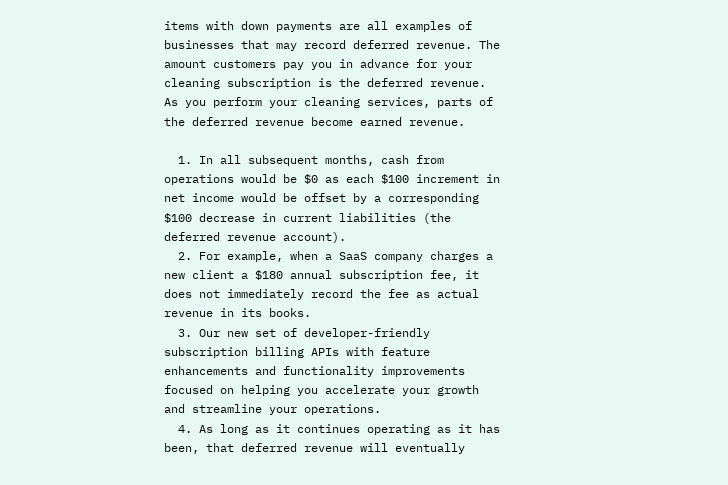items with down payments are all examples of businesses that may record deferred revenue. The amount customers pay you in advance for your cleaning subscription is the deferred revenue. As you perform your cleaning services, parts of the deferred revenue become earned revenue.

  1. In all subsequent months, cash from operations would be $0 as each $100 increment in net income would be offset by a corresponding $100 decrease in current liabilities (the deferred revenue account).
  2. For example, when a SaaS company charges a new client a $180 annual subscription fee, it does not immediately record the fee as actual revenue in its books.
  3. Our new set of developer-friendly subscription billing APIs with feature enhancements and functionality improvements focused on helping you accelerate your growth and streamline your operations.
  4. As long as it continues operating as it has been, that deferred revenue will eventually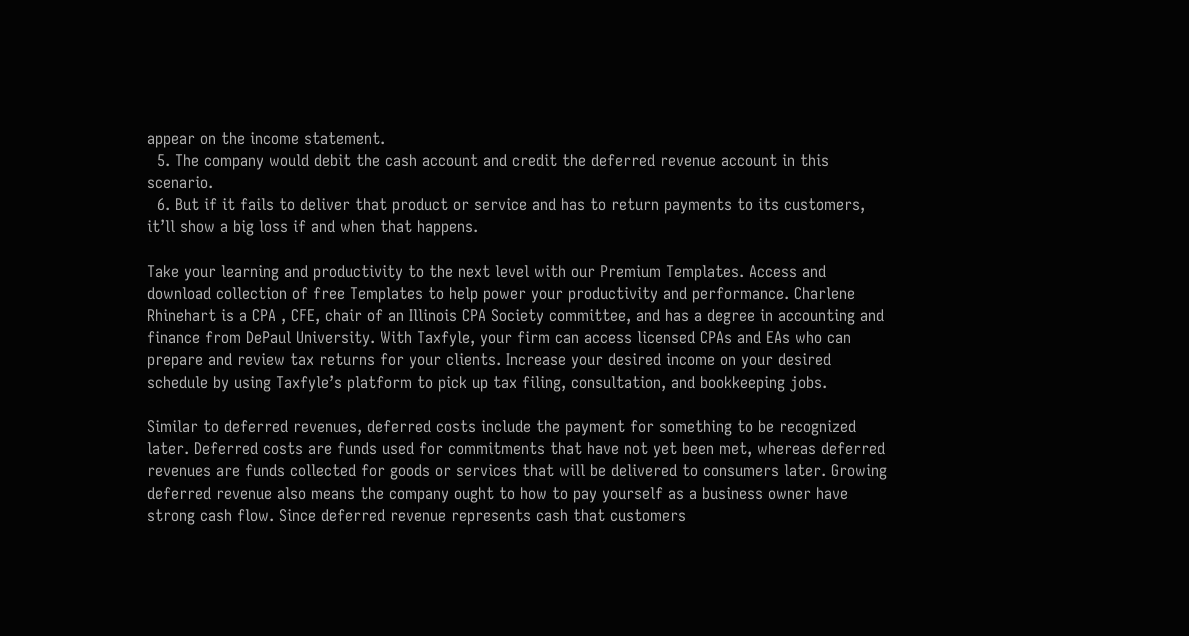appear on the income statement.
  5. The company would debit the cash account and credit the deferred revenue account in this scenario.
  6. But if it fails to deliver that product or service and has to return payments to its customers, it’ll show a big loss if and when that happens.

Take your learning and productivity to the next level with our Premium Templates. Access and download collection of free Templates to help power your productivity and performance. Charlene Rhinehart is a CPA , CFE, chair of an Illinois CPA Society committee, and has a degree in accounting and finance from DePaul University. With Taxfyle, your firm can access licensed CPAs and EAs who can prepare and review tax returns for your clients. Increase your desired income on your desired schedule by using Taxfyle’s platform to pick up tax filing, consultation, and bookkeeping jobs.

Similar to deferred revenues, deferred costs include the payment for something to be recognized later. Deferred costs are funds used for commitments that have not yet been met, whereas deferred revenues are funds collected for goods or services that will be delivered to consumers later. Growing deferred revenue also means the company ought to how to pay yourself as a business owner have strong cash flow. Since deferred revenue represents cash that customers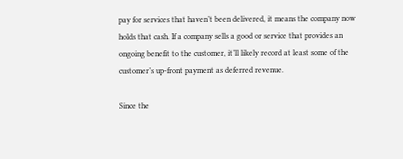pay for services that haven’t been delivered, it means the company now holds that cash. If a company sells a good or service that provides an ongoing benefit to the customer, it’ll likely record at least some of the customer’s up-front payment as deferred revenue.

Since the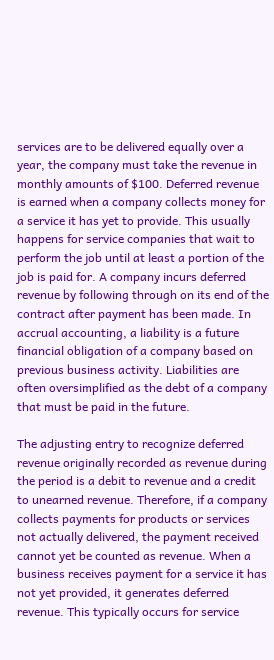services are to be delivered equally over a year, the company must take the revenue in monthly amounts of $100. Deferred revenue is earned when a company collects money for a service it has yet to provide. This usually happens for service companies that wait to perform the job until at least a portion of the job is paid for. A company incurs deferred revenue by following through on its end of the contract after payment has been made. In accrual accounting, a liability is a future financial obligation of a company based on previous business activity. Liabilities are often oversimplified as the debt of a company that must be paid in the future.

The adjusting entry to recognize deferred revenue originally recorded as revenue during the period is a debit to revenue and a credit to unearned revenue. Therefore, if a company collects payments for products or services not actually delivered, the payment received cannot yet be counted as revenue. When a business receives payment for a service it has not yet provided, it generates deferred revenue. This typically occurs for service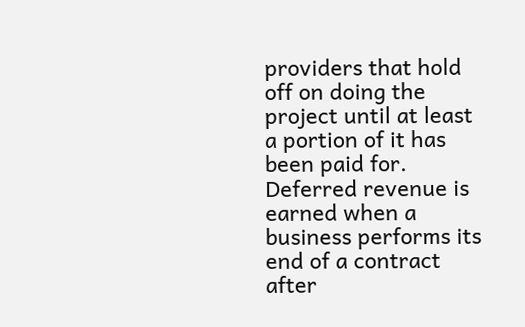providers that hold off on doing the project until at least a portion of it has been paid for. Deferred revenue is earned when a business performs its end of a contract after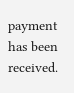payment has been received.